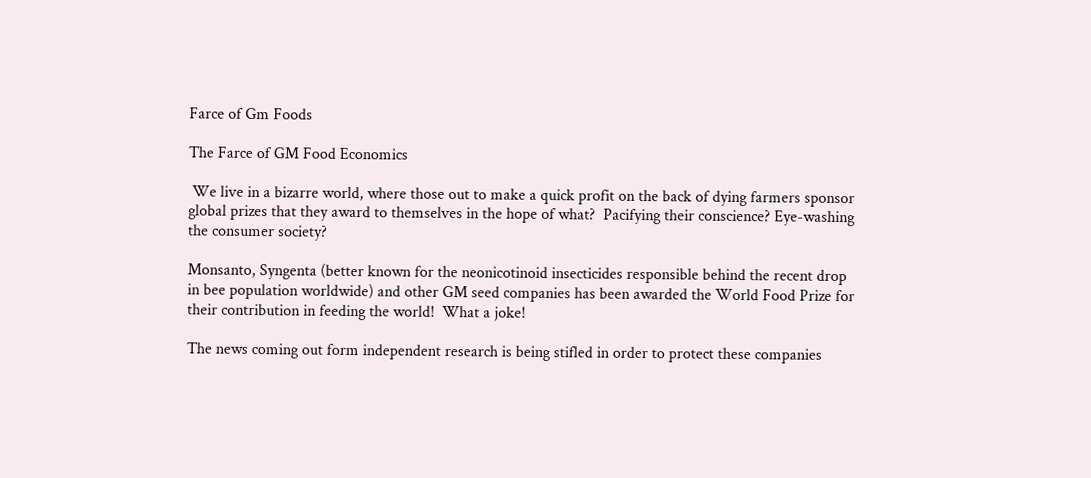Farce of Gm Foods

The Farce of GM Food Economics

 We live in a bizarre world, where those out to make a quick profit on the back of dying farmers sponsor global prizes that they award to themselves in the hope of what?  Pacifying their conscience? Eye-washing the consumer society?

Monsanto, Syngenta (better known for the neonicotinoid insecticides responsible behind the recent drop in bee population worldwide) and other GM seed companies has been awarded the World Food Prize for their contribution in feeding the world!  What a joke!

The news coming out form independent research is being stifled in order to protect these companies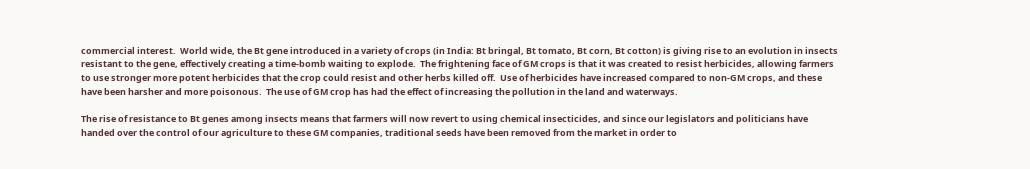commercial interest.  World wide, the Bt gene introduced in a variety of crops (in India: Bt bringal, Bt tomato, Bt corn, Bt cotton) is giving rise to an evolution in insects resistant to the gene, effectively creating a time-bomb waiting to explode.  The frightening face of GM crops is that it was created to resist herbicides, allowing farmers to use stronger more potent herbicides that the crop could resist and other herbs killed off.  Use of herbicides have increased compared to non-GM crops, and these have been harsher and more poisonous.  The use of GM crop has had the effect of increasing the pollution in the land and waterways.

The rise of resistance to Bt genes among insects means that farmers will now revert to using chemical insecticides, and since our legislators and politicians have handed over the control of our agriculture to these GM companies, traditional seeds have been removed from the market in order to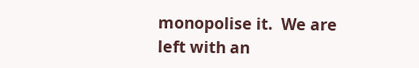monopolise it.  We are left with an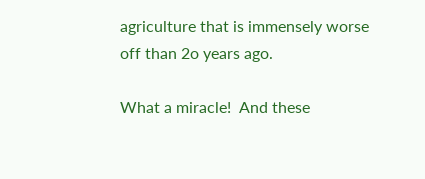agriculture that is immensely worse off than 2o years ago.

What a miracle!  And these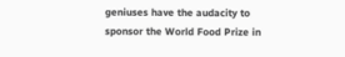geniuses have the audacity to sponsor the World Food Prize in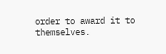order to award it to themselves.